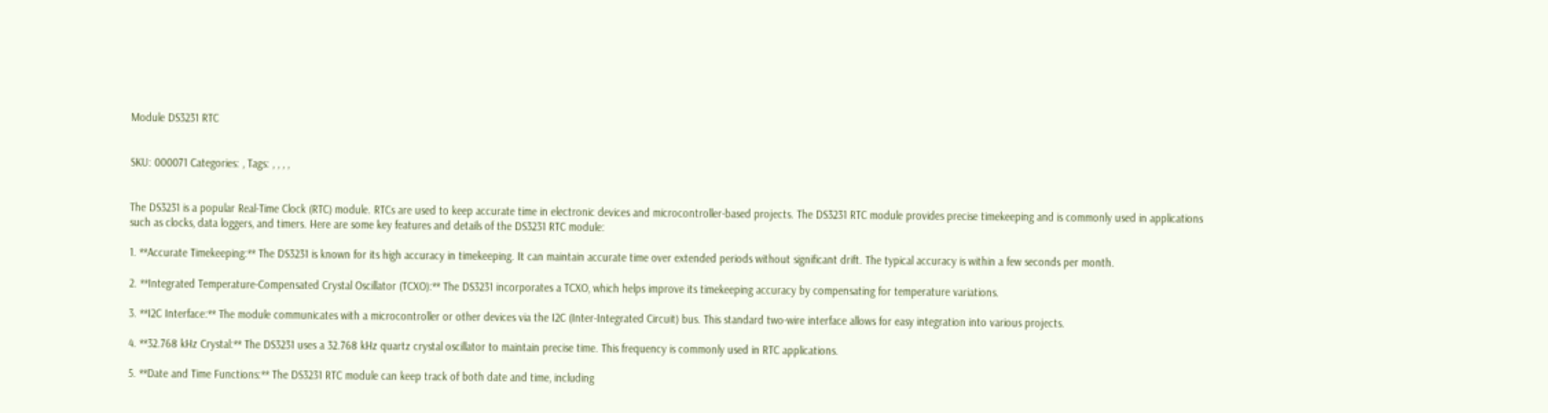Module DS3231 RTC


SKU: 000071 Categories: , Tags: , , , ,


The DS3231 is a popular Real-Time Clock (RTC) module. RTCs are used to keep accurate time in electronic devices and microcontroller-based projects. The DS3231 RTC module provides precise timekeeping and is commonly used in applications such as clocks, data loggers, and timers. Here are some key features and details of the DS3231 RTC module:

1. **Accurate Timekeeping:** The DS3231 is known for its high accuracy in timekeeping. It can maintain accurate time over extended periods without significant drift. The typical accuracy is within a few seconds per month.

2. **Integrated Temperature-Compensated Crystal Oscillator (TCXO):** The DS3231 incorporates a TCXO, which helps improve its timekeeping accuracy by compensating for temperature variations.

3. **I2C Interface:** The module communicates with a microcontroller or other devices via the I2C (Inter-Integrated Circuit) bus. This standard two-wire interface allows for easy integration into various projects.

4. **32.768 kHz Crystal:** The DS3231 uses a 32.768 kHz quartz crystal oscillator to maintain precise time. This frequency is commonly used in RTC applications.

5. **Date and Time Functions:** The DS3231 RTC module can keep track of both date and time, including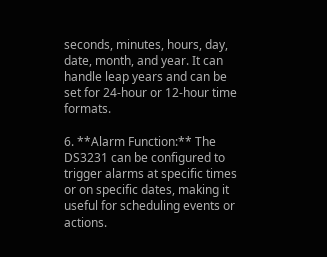seconds, minutes, hours, day, date, month, and year. It can handle leap years and can be set for 24-hour or 12-hour time formats.

6. **Alarm Function:** The DS3231 can be configured to trigger alarms at specific times or on specific dates, making it useful for scheduling events or actions.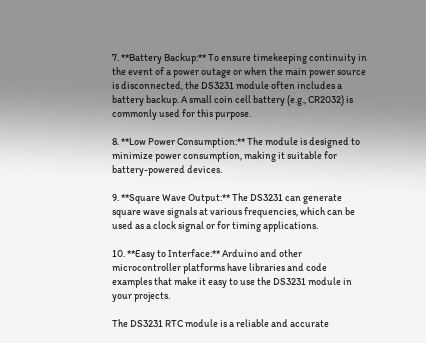7. **Battery Backup:** To ensure timekeeping continuity in the event of a power outage or when the main power source is disconnected, the DS3231 module often includes a battery backup. A small coin cell battery (e.g., CR2032) is commonly used for this purpose.

8. **Low Power Consumption:** The module is designed to minimize power consumption, making it suitable for battery-powered devices.

9. **Square Wave Output:** The DS3231 can generate square wave signals at various frequencies, which can be used as a clock signal or for timing applications.

10. **Easy to Interface:** Arduino and other microcontroller platforms have libraries and code examples that make it easy to use the DS3231 module in your projects.

The DS3231 RTC module is a reliable and accurate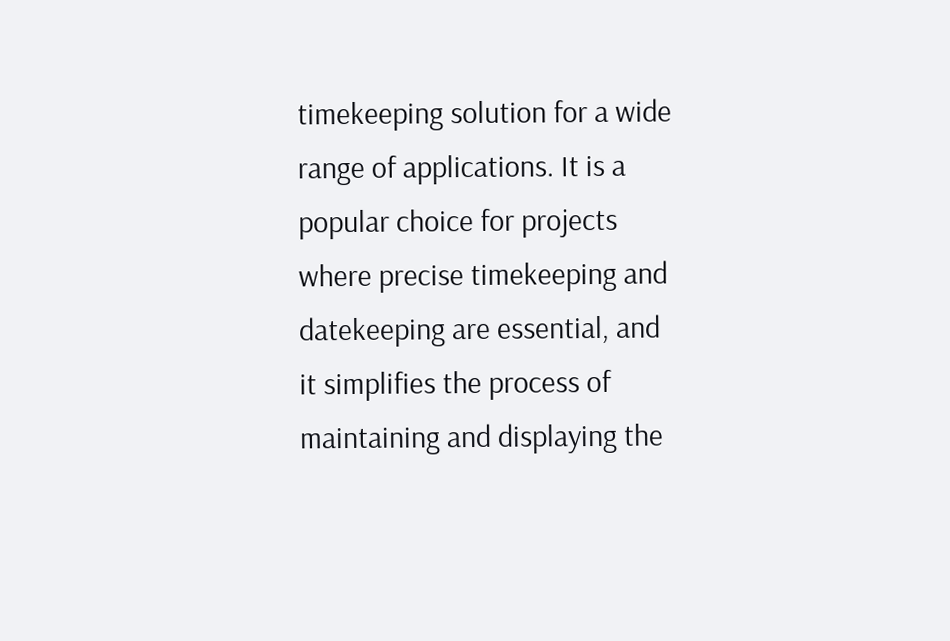timekeeping solution for a wide range of applications. It is a popular choice for projects where precise timekeeping and datekeeping are essential, and it simplifies the process of maintaining and displaying the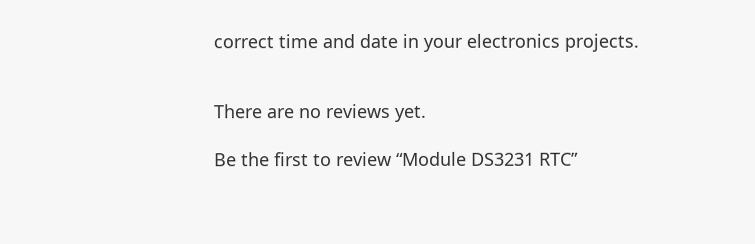correct time and date in your electronics projects.


There are no reviews yet.

Be the first to review “Module DS3231 RTC”